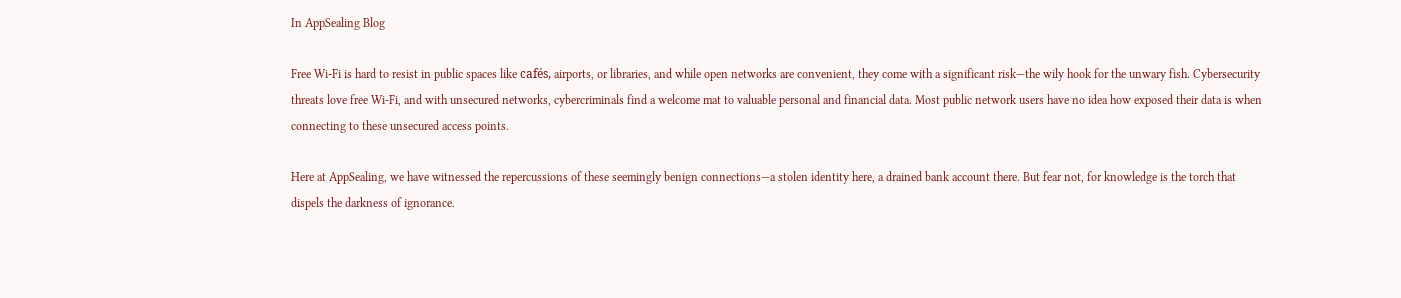In AppSealing Blog

Free Wi-Fi is hard to resist in public spaces like cafés, airports, or libraries, and while open networks are convenient, they come with a significant risk—the wily hook for the unwary fish. Cybersecurity threats love free Wi-Fi, and with unsecured networks, cybercriminals find a welcome mat to valuable personal and financial data. Most public network users have no idea how exposed their data is when connecting to these unsecured access points.

Here at AppSealing, we have witnessed the repercussions of these seemingly benign connections—a stolen identity here, a drained bank account there. But fear not, for knowledge is the torch that dispels the darkness of ignorance.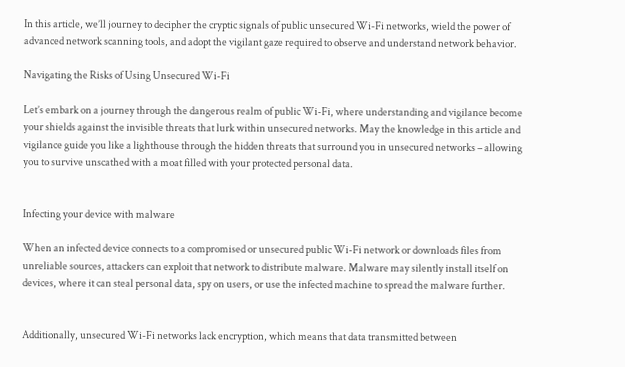In this article, we’ll journey to decipher the cryptic signals of public unsecured Wi-Fi networks, wield the power of advanced network scanning tools, and adopt the vigilant gaze required to observe and understand network behavior.

Navigating the Risks of Using Unsecured Wi-Fi

Let’s embark on a journey through the dangerous realm of public Wi-Fi, where understanding and vigilance become your shields against the invisible threats that lurk within unsecured networks. May the knowledge in this article and vigilance guide you like a lighthouse through the hidden threats that surround you in unsecured networks – allowing you to survive unscathed with a moat filled with your protected personal data.


Infecting your device with malware

When an infected device connects to a compromised or unsecured public Wi-Fi network or downloads files from unreliable sources, attackers can exploit that network to distribute malware. Malware may silently install itself on devices, where it can steal personal data, spy on users, or use the infected machine to spread the malware further.


Additionally, unsecured Wi-Fi networks lack encryption, which means that data transmitted between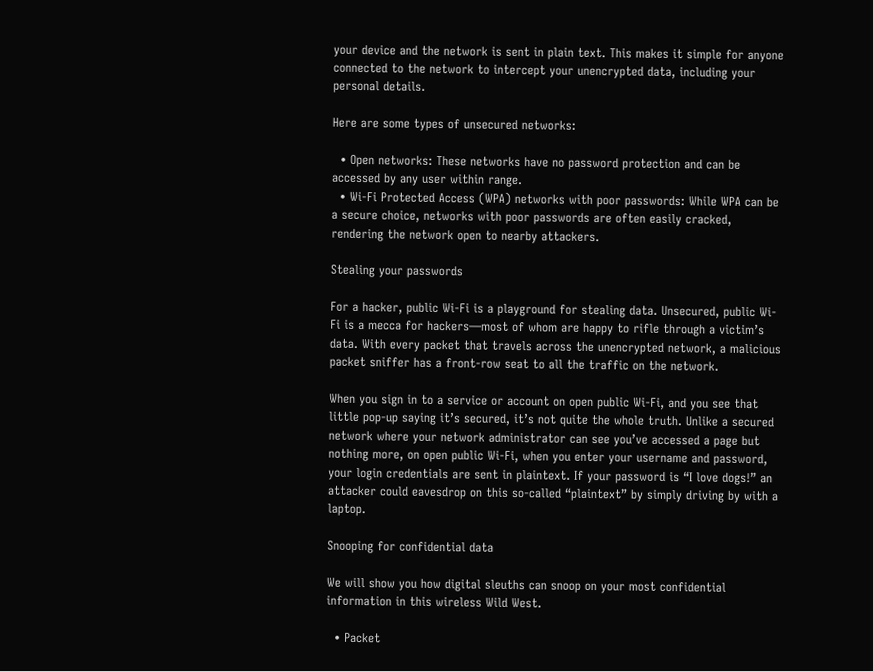your device and the network is sent in plain text. This makes it simple for anyone connected to the network to intercept your unencrypted data, including your personal details.

Here are some types of unsecured networks:

  • Open networks: These networks have no password protection and can be accessed by any user within range.
  • Wi-Fi Protected Access (WPA) networks with poor passwords: While WPA can be a secure choice, networks with poor passwords are often easily cracked, rendering the network open to nearby attackers.

Stealing your passwords

For a hacker, public Wi-Fi is a playground for stealing data. Unsecured, public Wi-Fi is a mecca for hackers—most of whom are happy to rifle through a victim’s data. With every packet that travels across the unencrypted network, a malicious packet sniffer has a front-row seat to all the traffic on the network.

When you sign in to a service or account on open public Wi-Fi, and you see that little pop-up saying it’s secured, it’s not quite the whole truth. Unlike a secured network where your network administrator can see you’ve accessed a page but nothing more, on open public Wi-Fi, when you enter your username and password, your login credentials are sent in plaintext. If your password is “I love dogs!” an attacker could eavesdrop on this so-called “plaintext” by simply driving by with a laptop.

Snooping for confidential data

We will show you how digital sleuths can snoop on your most confidential information in this wireless Wild West.

  • Packet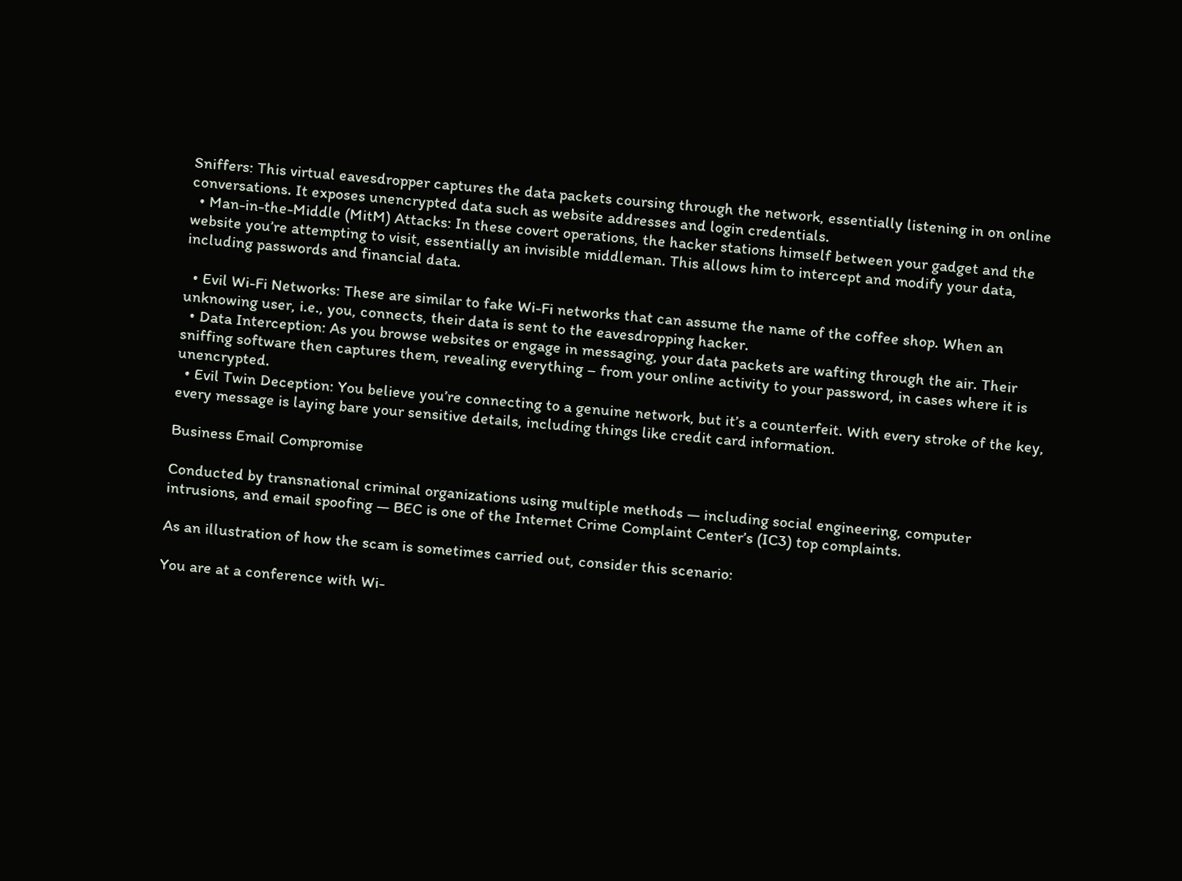Sniffers: This virtual eavesdropper captures the data packets coursing through the network, essentially listening in on online conversations. It exposes unencrypted data such as website addresses and login credentials.
  • Man-in-the-Middle (MitM) Attacks: In these covert operations, the hacker stations himself between your gadget and the website you’re attempting to visit, essentially an invisible middleman. This allows him to intercept and modify your data, including passwords and financial data.

  • Evil Wi-Fi Networks: These are similar to fake Wi-Fi networks that can assume the name of the coffee shop. When an unknowing user, i.e., you, connects, their data is sent to the eavesdropping hacker.
  • Data Interception: As you browse websites or engage in messaging, your data packets are wafting through the air. Their sniffing software then captures them, revealing everything – from your online activity to your password, in cases where it is unencrypted.
  • Evil Twin Deception: You believe you’re connecting to a genuine network, but it’s a counterfeit. With every stroke of the key, every message is laying bare your sensitive details, including things like credit card information.

Business Email Compromise

Conducted by transnational criminal organizations using multiple methods — including social engineering, computer intrusions, and email spoofing — BEC is one of the Internet Crime Complaint Center’s (IC3) top complaints.

As an illustration of how the scam is sometimes carried out, consider this scenario:

You are at a conference with Wi-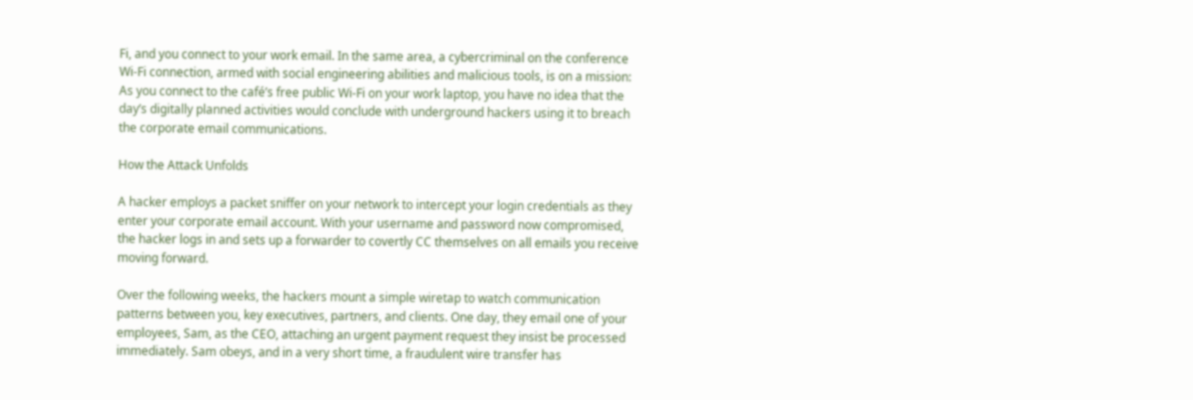Fi, and you connect to your work email. In the same area, a cybercriminal on the conference Wi-Fi connection, armed with social engineering abilities and malicious tools, is on a mission: As you connect to the café’s free public Wi-Fi on your work laptop, you have no idea that the day’s digitally planned activities would conclude with underground hackers using it to breach the corporate email communications.

How the Attack Unfolds

A hacker employs a packet sniffer on your network to intercept your login credentials as they enter your corporate email account. With your username and password now compromised, the hacker logs in and sets up a forwarder to covertly CC themselves on all emails you receive moving forward.

Over the following weeks, the hackers mount a simple wiretap to watch communication patterns between you, key executives, partners, and clients. One day, they email one of your employees, Sam, as the CEO, attaching an urgent payment request they insist be processed immediately. Sam obeys, and in a very short time, a fraudulent wire transfer has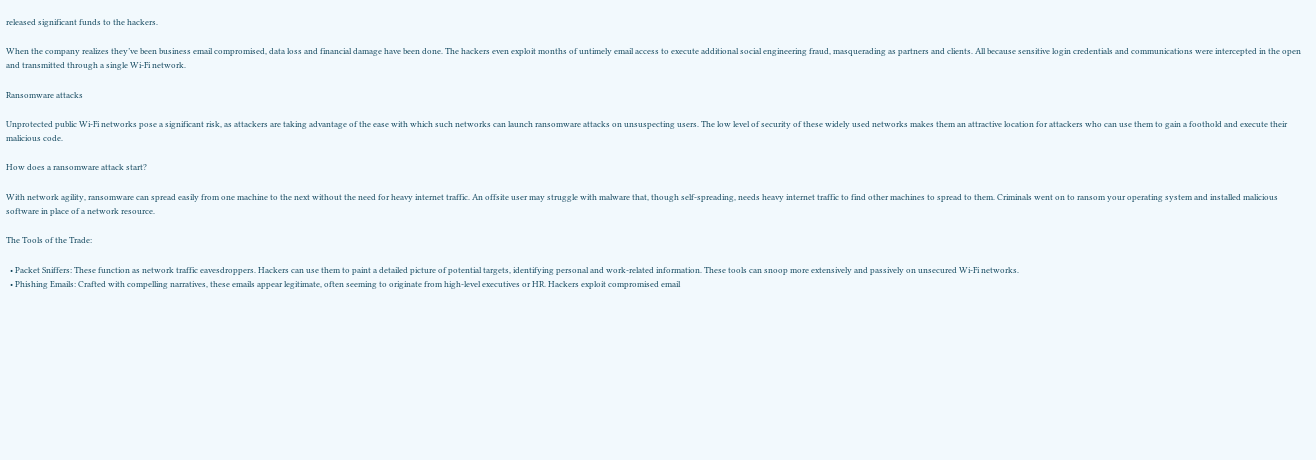released significant funds to the hackers.

When the company realizes they’ve been business email compromised, data loss and financial damage have been done. The hackers even exploit months of untimely email access to execute additional social engineering fraud, masquerading as partners and clients. All because sensitive login credentials and communications were intercepted in the open and transmitted through a single Wi-Fi network.

Ransomware attacks

Unprotected public Wi-Fi networks pose a significant risk, as attackers are taking advantage of the ease with which such networks can launch ransomware attacks on unsuspecting users. The low level of security of these widely used networks makes them an attractive location for attackers who can use them to gain a foothold and execute their malicious code.

How does a ransomware attack start?

With network agility, ransomware can spread easily from one machine to the next without the need for heavy internet traffic. An offsite user may struggle with malware that, though self-spreading, needs heavy internet traffic to find other machines to spread to them. Criminals went on to ransom your operating system and installed malicious software in place of a network resource.

The Tools of the Trade:

  • Packet Sniffers: These function as network traffic eavesdroppers. Hackers can use them to paint a detailed picture of potential targets, identifying personal and work-related information. These tools can snoop more extensively and passively on unsecured Wi-Fi networks.
  • Phishing Emails: Crafted with compelling narratives, these emails appear legitimate, often seeming to originate from high-level executives or HR. Hackers exploit compromised email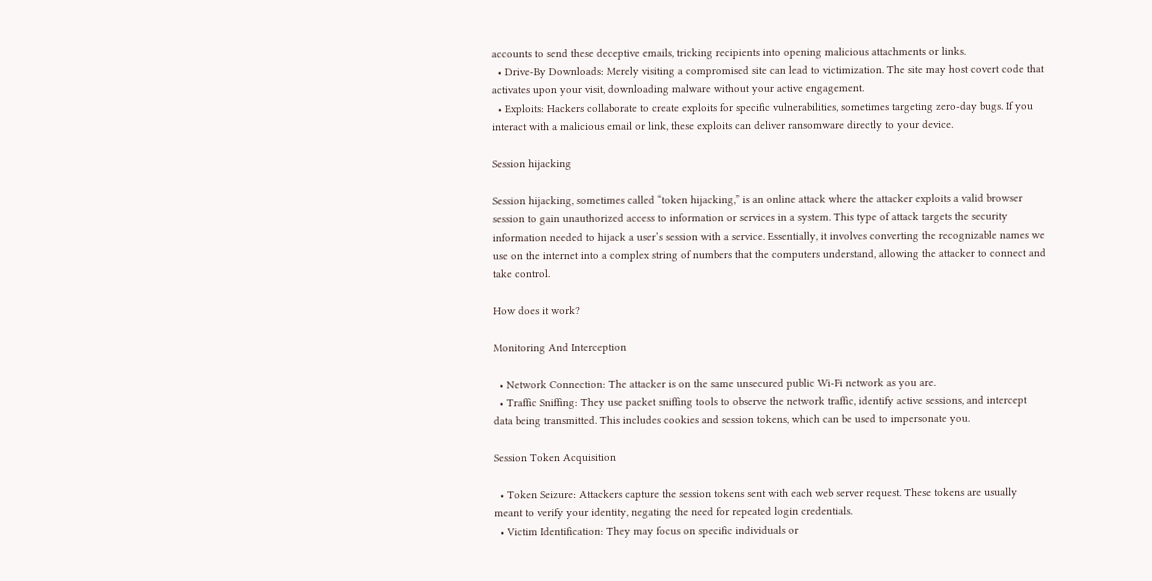accounts to send these deceptive emails, tricking recipients into opening malicious attachments or links.
  • Drive-By Downloads: Merely visiting a compromised site can lead to victimization. The site may host covert code that activates upon your visit, downloading malware without your active engagement.
  • Exploits: Hackers collaborate to create exploits for specific vulnerabilities, sometimes targeting zero-day bugs. If you interact with a malicious email or link, these exploits can deliver ransomware directly to your device.

Session hijacking

Session hijacking, sometimes called “token hijacking,” is an online attack where the attacker exploits a valid browser session to gain unauthorized access to information or services in a system. This type of attack targets the security information needed to hijack a user’s session with a service. Essentially, it involves converting the recognizable names we use on the internet into a complex string of numbers that the computers understand, allowing the attacker to connect and take control.

How does it work?

Monitoring And Interception

  • Network Connection: The attacker is on the same unsecured public Wi-Fi network as you are.
  • Traffic Sniffing: They use packet sniffing tools to observe the network traffic, identify active sessions, and intercept data being transmitted. This includes cookies and session tokens, which can be used to impersonate you.

Session Token Acquisition

  • Token Seizure: Attackers capture the session tokens sent with each web server request. These tokens are usually meant to verify your identity, negating the need for repeated login credentials.
  • Victim Identification: They may focus on specific individuals or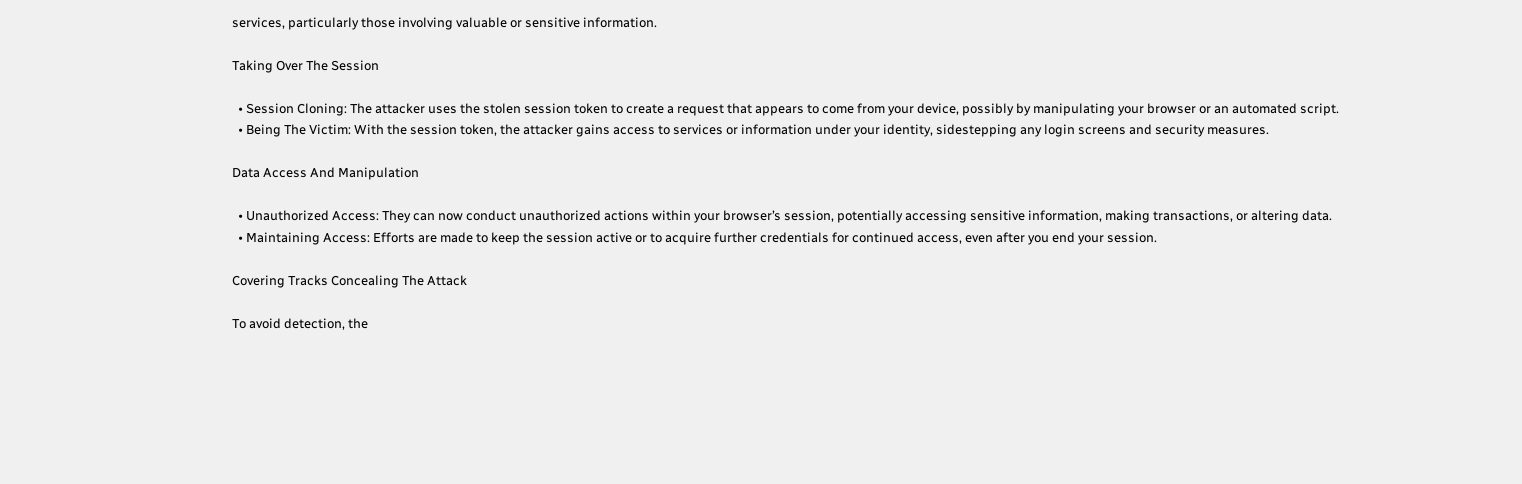services, particularly those involving valuable or sensitive information.

Taking Over The Session

  • Session Cloning: The attacker uses the stolen session token to create a request that appears to come from your device, possibly by manipulating your browser or an automated script.
  • Being The Victim: With the session token, the attacker gains access to services or information under your identity, sidestepping any login screens and security measures.

Data Access And Manipulation

  • Unauthorized Access: They can now conduct unauthorized actions within your browser’s session, potentially accessing sensitive information, making transactions, or altering data.
  • Maintaining Access: Efforts are made to keep the session active or to acquire further credentials for continued access, even after you end your session.

Covering Tracks Concealing The Attack

To avoid detection, the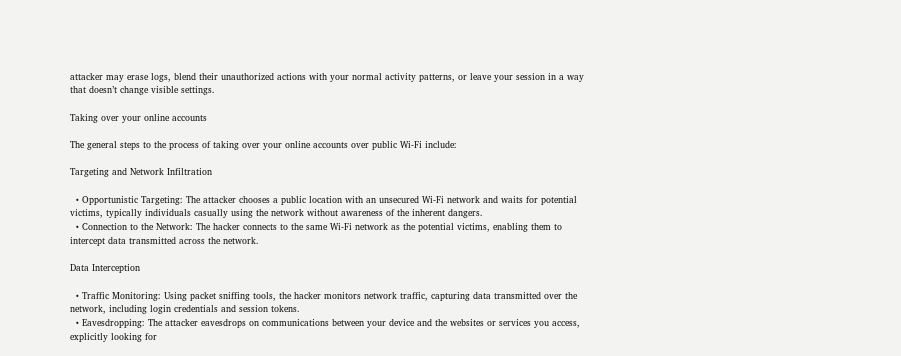attacker may erase logs, blend their unauthorized actions with your normal activity patterns, or leave your session in a way that doesn’t change visible settings.

Taking over your online accounts

The general steps to the process of taking over your online accounts over public Wi-Fi include:

Targeting and Network Infiltration

  • Opportunistic Targeting: The attacker chooses a public location with an unsecured Wi-Fi network and waits for potential victims, typically individuals casually using the network without awareness of the inherent dangers.
  • Connection to the Network: The hacker connects to the same Wi-Fi network as the potential victims, enabling them to intercept data transmitted across the network.

Data Interception

  • Traffic Monitoring: Using packet sniffing tools, the hacker monitors network traffic, capturing data transmitted over the network, including login credentials and session tokens.
  • Eavesdropping: The attacker eavesdrops on communications between your device and the websites or services you access, explicitly looking for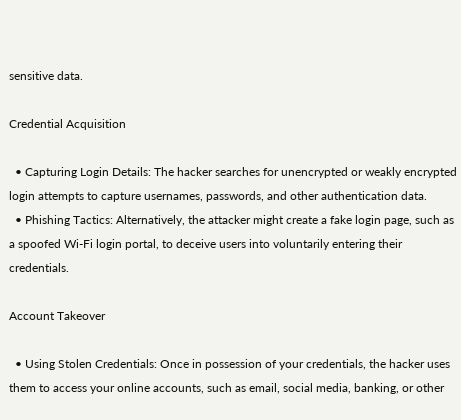sensitive data.

Credential Acquisition

  • Capturing Login Details: The hacker searches for unencrypted or weakly encrypted login attempts to capture usernames, passwords, and other authentication data.
  • Phishing Tactics: Alternatively, the attacker might create a fake login page, such as a spoofed Wi-Fi login portal, to deceive users into voluntarily entering their credentials.

Account Takeover

  • Using Stolen Credentials: Once in possession of your credentials, the hacker uses them to access your online accounts, such as email, social media, banking, or other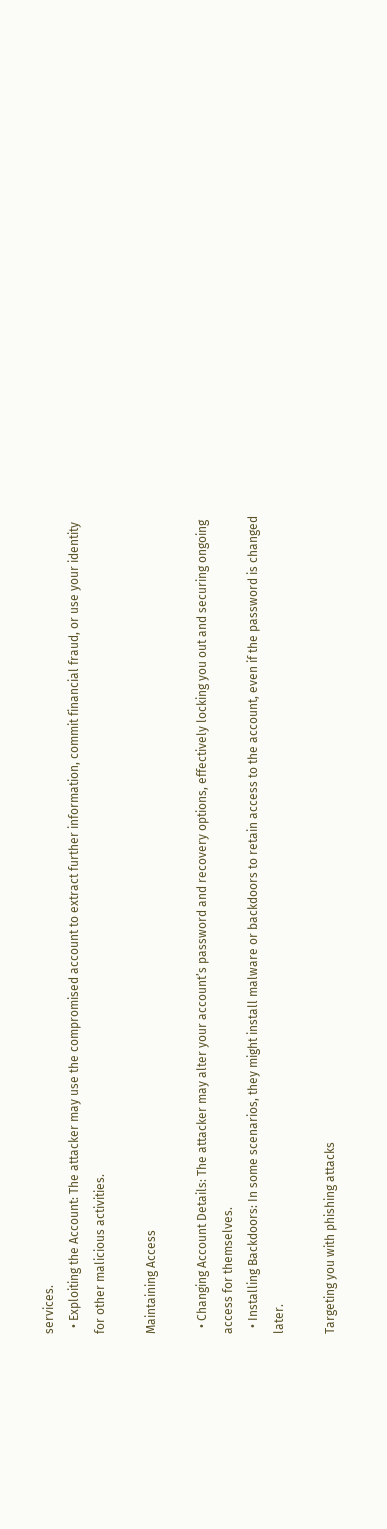services.
  • Exploiting the Account: The attacker may use the compromised account to extract further information, commit financial fraud, or use your identity for other malicious activities.

Maintaining Access

  • Changing Account Details: The attacker may alter your account’s password and recovery options, effectively locking you out and securing ongoing access for themselves.
  • Installing Backdoors: In some scenarios, they might install malware or backdoors to retain access to the account, even if the password is changed later.

Targeting you with phishing attacks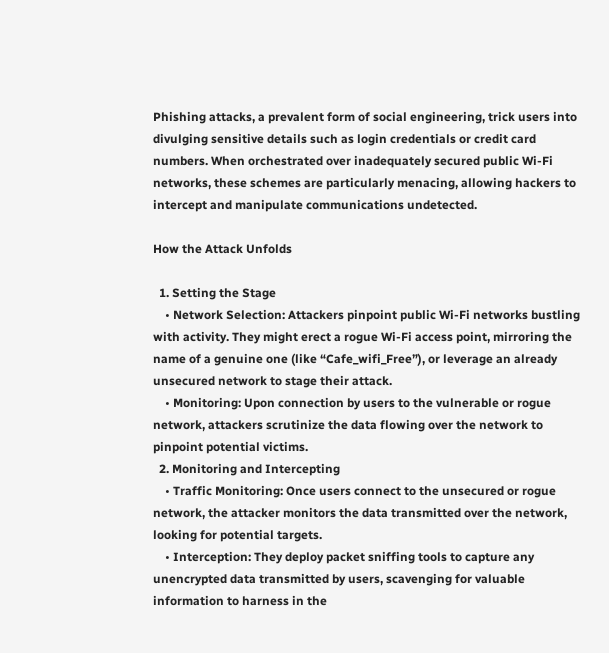Phishing attacks, a prevalent form of social engineering, trick users into divulging sensitive details such as login credentials or credit card numbers. When orchestrated over inadequately secured public Wi-Fi networks, these schemes are particularly menacing, allowing hackers to intercept and manipulate communications undetected.

How the Attack Unfolds

  1. Setting the Stage
    • Network Selection: Attackers pinpoint public Wi-Fi networks bustling with activity. They might erect a rogue Wi-Fi access point, mirroring the name of a genuine one (like “Cafe_wifi_Free”), or leverage an already unsecured network to stage their attack.
    • Monitoring: Upon connection by users to the vulnerable or rogue network, attackers scrutinize the data flowing over the network to pinpoint potential victims.
  2. Monitoring and Intercepting
    • Traffic Monitoring: Once users connect to the unsecured or rogue network, the attacker monitors the data transmitted over the network, looking for potential targets.
    • Interception: They deploy packet sniffing tools to capture any unencrypted data transmitted by users, scavenging for valuable information to harness in the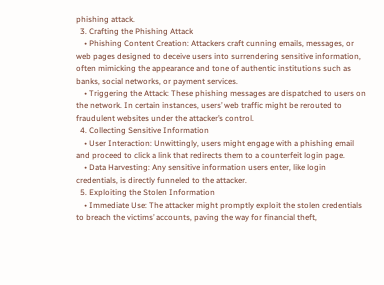phishing attack.
  3. Crafting the Phishing Attack
    • Phishing Content Creation: Attackers craft cunning emails, messages, or web pages designed to deceive users into surrendering sensitive information, often mimicking the appearance and tone of authentic institutions such as banks, social networks, or payment services.
    • Triggering the Attack: These phishing messages are dispatched to users on the network. In certain instances, users’ web traffic might be rerouted to fraudulent websites under the attacker’s control.
  4. Collecting Sensitive Information
    • User Interaction: Unwittingly, users might engage with a phishing email and proceed to click a link that redirects them to a counterfeit login page.
    • Data Harvesting: Any sensitive information users enter, like login credentials, is directly funneled to the attacker.
  5. Exploiting the Stolen Information
    • Immediate Use: The attacker might promptly exploit the stolen credentials to breach the victims’ accounts, paving the way for financial theft,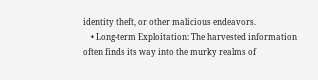identity theft, or other malicious endeavors.
    • Long-term Exploitation: The harvested information often finds its way into the murky realms of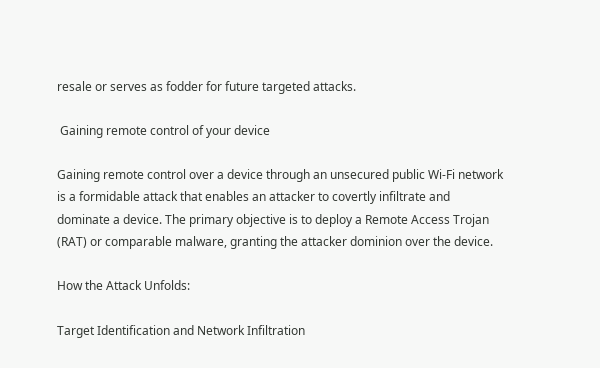resale or serves as fodder for future targeted attacks.

 Gaining remote control of your device

Gaining remote control over a device through an unsecured public Wi-Fi network is a formidable attack that enables an attacker to covertly infiltrate and dominate a device. The primary objective is to deploy a Remote Access Trojan (RAT) or comparable malware, granting the attacker dominion over the device.

How the Attack Unfolds:

Target Identification and Network Infiltration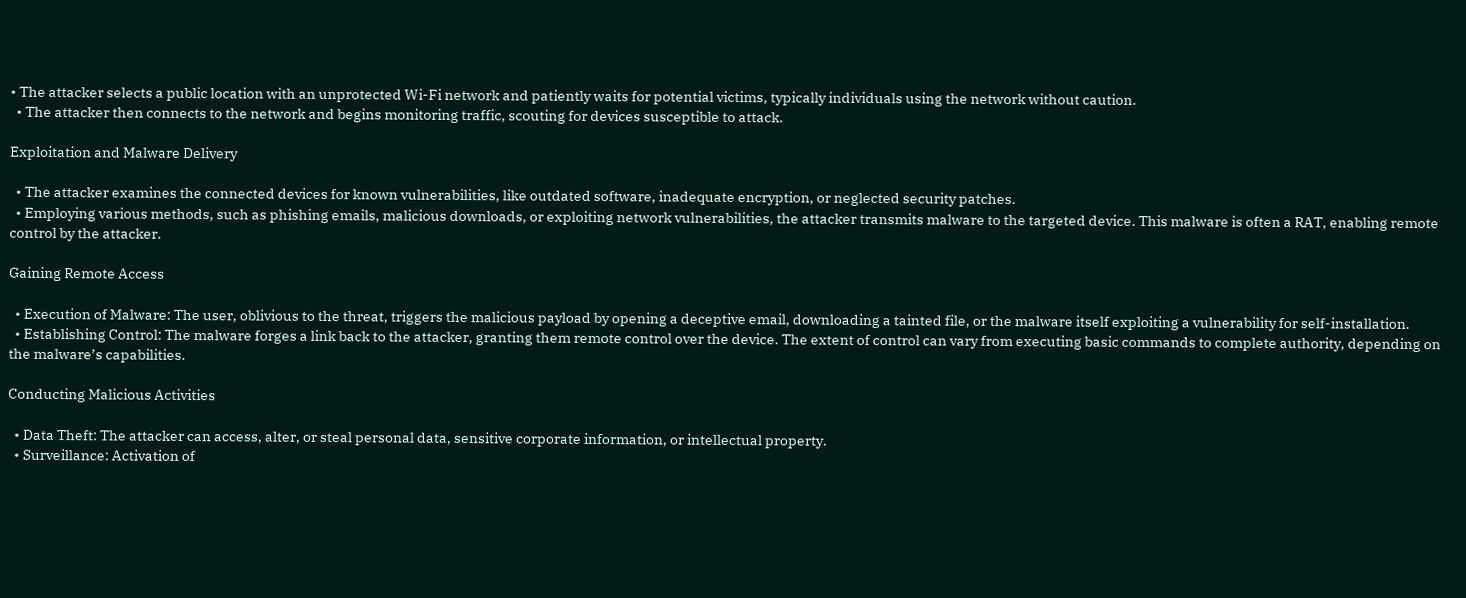• The attacker selects a public location with an unprotected Wi-Fi network and patiently waits for potential victims, typically individuals using the network without caution.
  • The attacker then connects to the network and begins monitoring traffic, scouting for devices susceptible to attack.

Exploitation and Malware Delivery

  • The attacker examines the connected devices for known vulnerabilities, like outdated software, inadequate encryption, or neglected security patches.
  • Employing various methods, such as phishing emails, malicious downloads, or exploiting network vulnerabilities, the attacker transmits malware to the targeted device. This malware is often a RAT, enabling remote control by the attacker.

Gaining Remote Access

  • Execution of Malware: The user, oblivious to the threat, triggers the malicious payload by opening a deceptive email, downloading a tainted file, or the malware itself exploiting a vulnerability for self-installation.
  • Establishing Control: The malware forges a link back to the attacker, granting them remote control over the device. The extent of control can vary from executing basic commands to complete authority, depending on the malware’s capabilities.

Conducting Malicious Activities

  • Data Theft: The attacker can access, alter, or steal personal data, sensitive corporate information, or intellectual property.
  • Surveillance: Activation of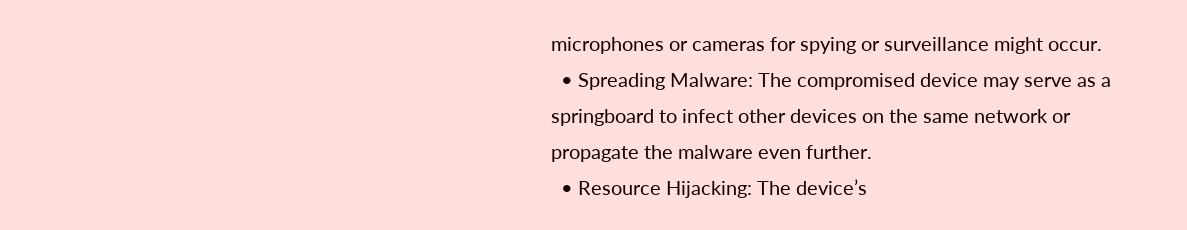microphones or cameras for spying or surveillance might occur.
  • Spreading Malware: The compromised device may serve as a springboard to infect other devices on the same network or propagate the malware even further.
  • Resource Hijacking: The device’s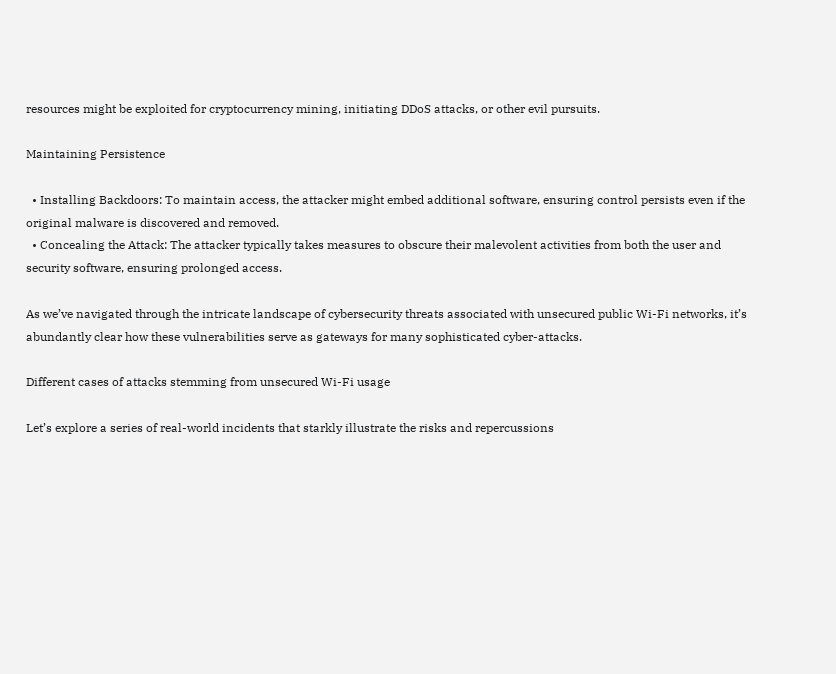resources might be exploited for cryptocurrency mining, initiating DDoS attacks, or other evil pursuits.

Maintaining Persistence

  • Installing Backdoors: To maintain access, the attacker might embed additional software, ensuring control persists even if the original malware is discovered and removed.
  • Concealing the Attack: The attacker typically takes measures to obscure their malevolent activities from both the user and security software, ensuring prolonged access.

As we’ve navigated through the intricate landscape of cybersecurity threats associated with unsecured public Wi-Fi networks, it’s abundantly clear how these vulnerabilities serve as gateways for many sophisticated cyber-attacks.

Different cases of attacks stemming from unsecured Wi-Fi usage

Let’s explore a series of real-world incidents that starkly illustrate the risks and repercussions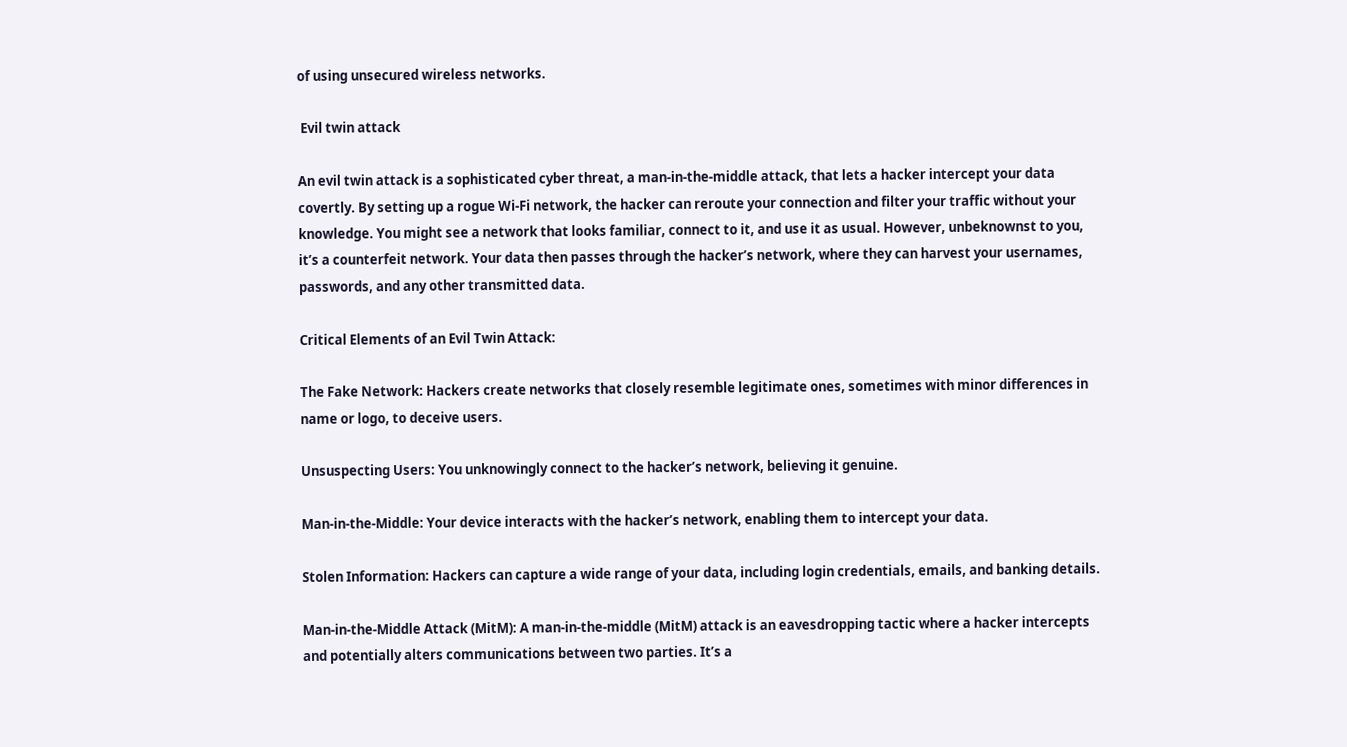of using unsecured wireless networks.

 Evil twin attack

An evil twin attack is a sophisticated cyber threat, a man-in-the-middle attack, that lets a hacker intercept your data covertly. By setting up a rogue Wi-Fi network, the hacker can reroute your connection and filter your traffic without your knowledge. You might see a network that looks familiar, connect to it, and use it as usual. However, unbeknownst to you, it’s a counterfeit network. Your data then passes through the hacker’s network, where they can harvest your usernames, passwords, and any other transmitted data.

Critical Elements of an Evil Twin Attack:

The Fake Network: Hackers create networks that closely resemble legitimate ones, sometimes with minor differences in name or logo, to deceive users.

Unsuspecting Users: You unknowingly connect to the hacker’s network, believing it genuine.

Man-in-the-Middle: Your device interacts with the hacker’s network, enabling them to intercept your data.

Stolen Information: Hackers can capture a wide range of your data, including login credentials, emails, and banking details.

Man-in-the-Middle Attack (MitM): A man-in-the-middle (MitM) attack is an eavesdropping tactic where a hacker intercepts and potentially alters communications between two parties. It’s a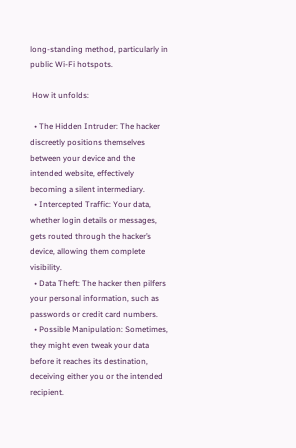long-standing method, particularly in public Wi-Fi hotspots.

 How it unfolds:

  • The Hidden Intruder: The hacker discreetly positions themselves between your device and the intended website, effectively becoming a silent intermediary.
  • Intercepted Traffic: Your data, whether login details or messages, gets routed through the hacker’s device, allowing them complete visibility.
  • Data Theft: The hacker then pilfers your personal information, such as passwords or credit card numbers.
  • Possible Manipulation: Sometimes, they might even tweak your data before it reaches its destination, deceiving either you or the intended recipient.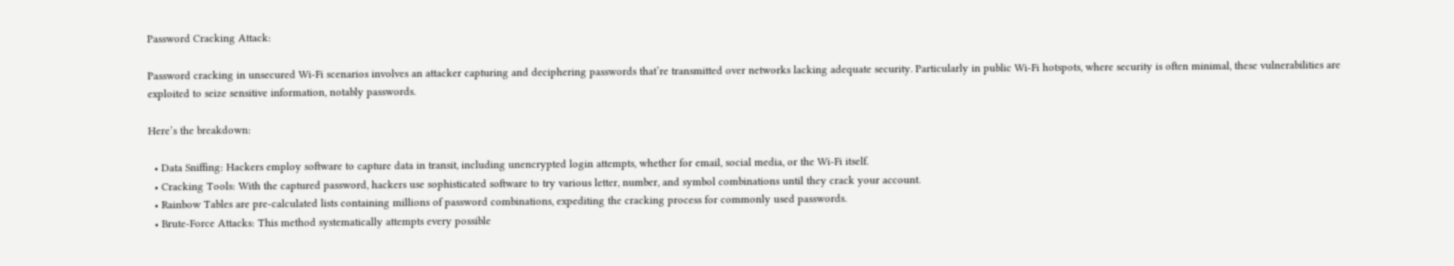Password Cracking Attack:

Password cracking in unsecured Wi-Fi scenarios involves an attacker capturing and deciphering passwords that’re transmitted over networks lacking adequate security. Particularly in public Wi-Fi hotspots, where security is often minimal, these vulnerabilities are exploited to seize sensitive information, notably passwords.

Here’s the breakdown:

  • Data Sniffing: Hackers employ software to capture data in transit, including unencrypted login attempts, whether for email, social media, or the Wi-Fi itself.
  • Cracking Tools: With the captured password, hackers use sophisticated software to try various letter, number, and symbol combinations until they crack your account.
  • Rainbow Tables are pre-calculated lists containing millions of password combinations, expediting the cracking process for commonly used passwords.
  • Brute-Force Attacks: This method systematically attempts every possible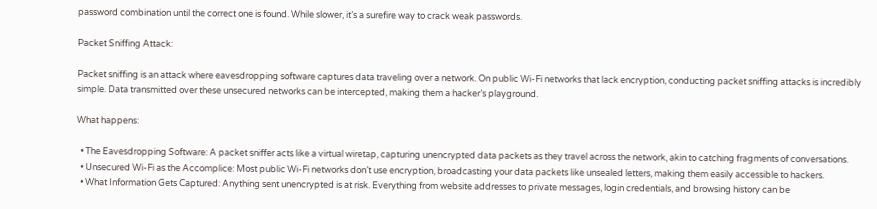password combination until the correct one is found. While slower, it’s a surefire way to crack weak passwords.

Packet Sniffing Attack:

Packet sniffing is an attack where eavesdropping software captures data traveling over a network. On public Wi-Fi networks that lack encryption, conducting packet sniffing attacks is incredibly simple. Data transmitted over these unsecured networks can be intercepted, making them a hacker’s playground.

What happens:

  • The Eavesdropping Software: A packet sniffer acts like a virtual wiretap, capturing unencrypted data packets as they travel across the network, akin to catching fragments of conversations.
  • Unsecured Wi-Fi as the Accomplice: Most public Wi-Fi networks don’t use encryption, broadcasting your data packets like unsealed letters, making them easily accessible to hackers.
  • What Information Gets Captured: Anything sent unencrypted is at risk. Everything from website addresses to private messages, login credentials, and browsing history can be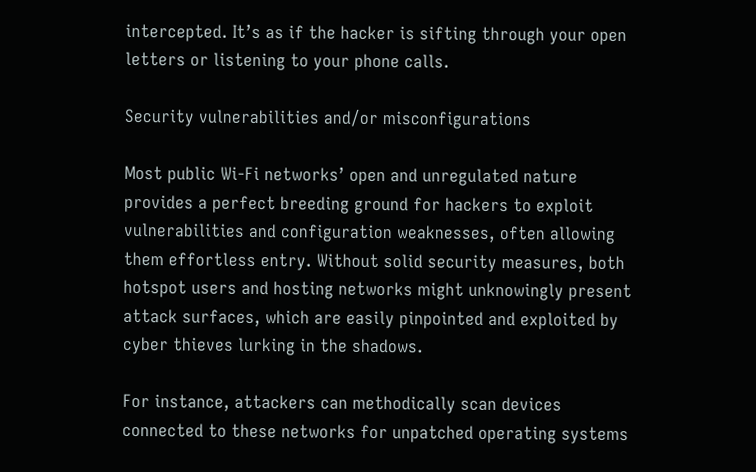intercepted. It’s as if the hacker is sifting through your open letters or listening to your phone calls.

Security vulnerabilities and/or misconfigurations

Most public Wi-Fi networks’ open and unregulated nature provides a perfect breeding ground for hackers to exploit vulnerabilities and configuration weaknesses, often allowing them effortless entry. Without solid security measures, both hotspot users and hosting networks might unknowingly present attack surfaces, which are easily pinpointed and exploited by cyber thieves lurking in the shadows.

For instance, attackers can methodically scan devices connected to these networks for unpatched operating systems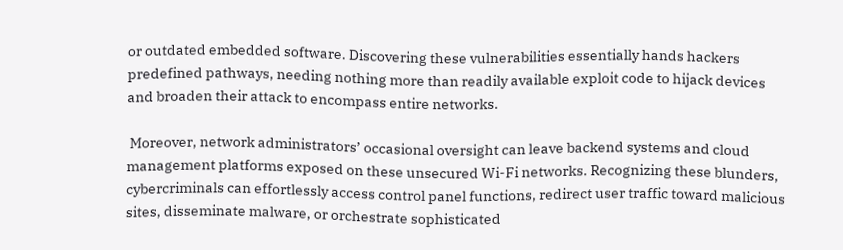or outdated embedded software. Discovering these vulnerabilities essentially hands hackers predefined pathways, needing nothing more than readily available exploit code to hijack devices and broaden their attack to encompass entire networks.

 Moreover, network administrators’ occasional oversight can leave backend systems and cloud management platforms exposed on these unsecured Wi-Fi networks. Recognizing these blunders, cybercriminals can effortlessly access control panel functions, redirect user traffic toward malicious sites, disseminate malware, or orchestrate sophisticated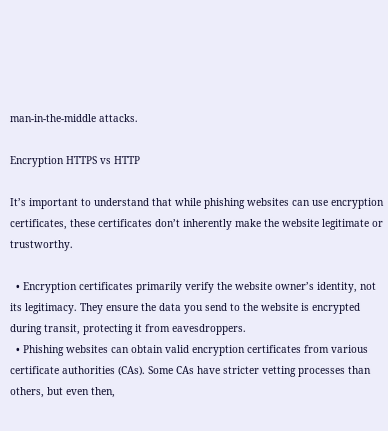man-in-the-middle attacks.

Encryption HTTPS vs HTTP

It’s important to understand that while phishing websites can use encryption certificates, these certificates don’t inherently make the website legitimate or trustworthy.

  • Encryption certificates primarily verify the website owner’s identity, not its legitimacy. They ensure the data you send to the website is encrypted during transit, protecting it from eavesdroppers.
  • Phishing websites can obtain valid encryption certificates from various certificate authorities (CAs). Some CAs have stricter vetting processes than others, but even then,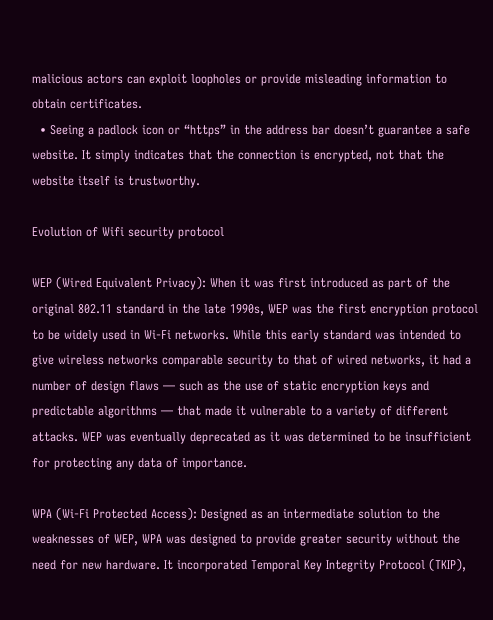malicious actors can exploit loopholes or provide misleading information to obtain certificates.
  • Seeing a padlock icon or “https” in the address bar doesn’t guarantee a safe website. It simply indicates that the connection is encrypted, not that the website itself is trustworthy.

Evolution of Wifi security protocol

WEP (Wired Equivalent Privacy): When it was first introduced as part of the original 802.11 standard in the late 1990s, WEP was the first encryption protocol to be widely used in Wi-Fi networks. While this early standard was intended to give wireless networks comparable security to that of wired networks, it had a number of design flaws — such as the use of static encryption keys and predictable algorithms — that made it vulnerable to a variety of different attacks. WEP was eventually deprecated as it was determined to be insufficient for protecting any data of importance.

WPA (Wi-Fi Protected Access): Designed as an intermediate solution to the weaknesses of WEP, WPA was designed to provide greater security without the need for new hardware. It incorporated Temporal Key Integrity Protocol (TKIP),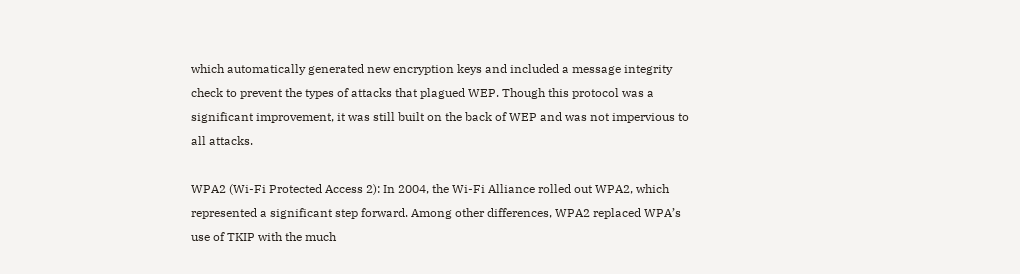which automatically generated new encryption keys and included a message integrity check to prevent the types of attacks that plagued WEP. Though this protocol was a significant improvement, it was still built on the back of WEP and was not impervious to all attacks.

WPA2 (Wi-Fi Protected Access 2): In 2004, the Wi-Fi Alliance rolled out WPA2, which represented a significant step forward. Among other differences, WPA2 replaced WPA’s use of TKIP with the much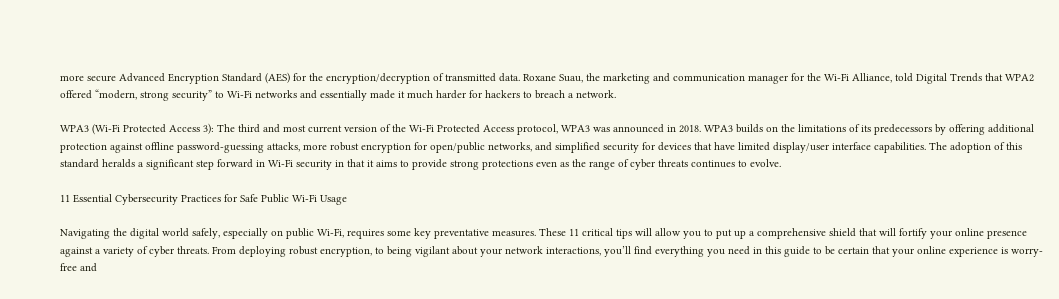more secure Advanced Encryption Standard (AES) for the encryption/decryption of transmitted data. Roxane Suau, the marketing and communication manager for the Wi-Fi Alliance, told Digital Trends that WPA2 offered “modern, strong security” to Wi-Fi networks and essentially made it much harder for hackers to breach a network.

WPA3 (Wi-Fi Protected Access 3): The third and most current version of the Wi-Fi Protected Access protocol, WPA3 was announced in 2018. WPA3 builds on the limitations of its predecessors by offering additional protection against offline password-guessing attacks, more robust encryption for open/public networks, and simplified security for devices that have limited display/user interface capabilities. The adoption of this standard heralds a significant step forward in Wi-Fi security in that it aims to provide strong protections even as the range of cyber threats continues to evolve.

11 Essential Cybersecurity Practices for Safe Public Wi-Fi Usage

Navigating the digital world safely, especially on public Wi-Fi, requires some key preventative measures. These 11 critical tips will allow you to put up a comprehensive shield that will fortify your online presence against a variety of cyber threats. From deploying robust encryption, to being vigilant about your network interactions, you’ll find everything you need in this guide to be certain that your online experience is worry-free and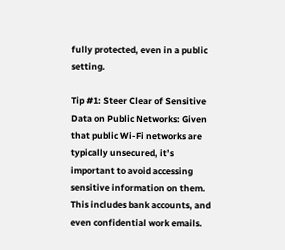fully protected, even in a public setting.

Tip #1: Steer Clear of Sensitive Data on Public Networks: Given that public Wi-Fi networks are typically unsecured, it’s important to avoid accessing sensitive information on them. This includes bank accounts, and even confidential work emails.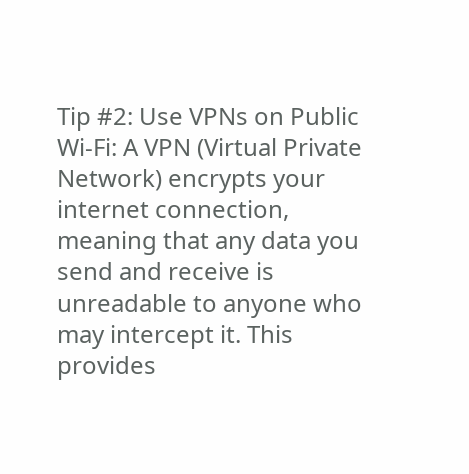Tip #2: Use VPNs on Public Wi-Fi: A VPN (Virtual Private Network) encrypts your internet connection, meaning that any data you send and receive is unreadable to anyone who may intercept it. This provides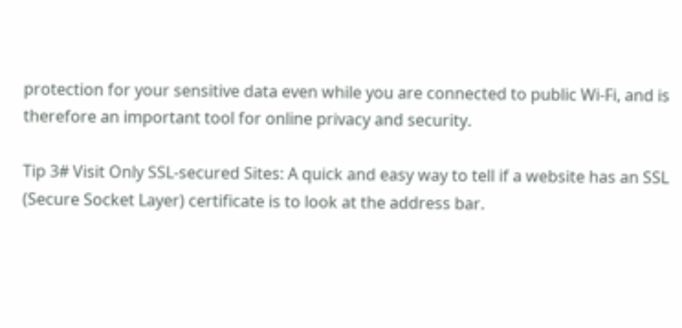protection for your sensitive data even while you are connected to public Wi-Fi, and is therefore an important tool for online privacy and security.

Tip 3# Visit Only SSL-secured Sites: A quick and easy way to tell if a website has an SSL (Secure Socket Layer) certificate is to look at the address bar.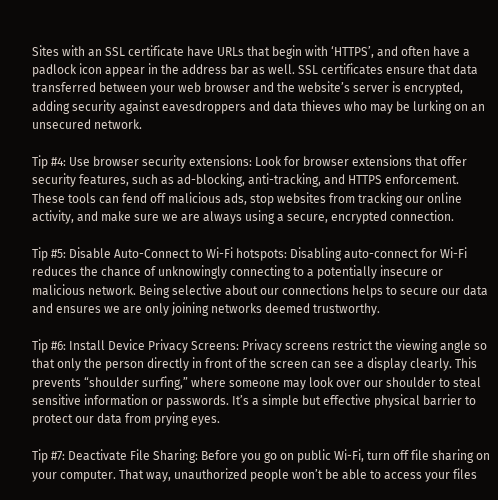Sites with an SSL certificate have URLs that begin with ‘HTTPS’, and often have a padlock icon appear in the address bar as well. SSL certificates ensure that data transferred between your web browser and the website’s server is encrypted, adding security against eavesdroppers and data thieves who may be lurking on an unsecured network.

Tip #4: Use browser security extensions: Look for browser extensions that offer security features, such as ad-blocking, anti-tracking, and HTTPS enforcement. These tools can fend off malicious ads, stop websites from tracking our online activity, and make sure we are always using a secure, encrypted connection.

Tip #5: Disable Auto-Connect to Wi-Fi hotspots: Disabling auto-connect for Wi-Fi reduces the chance of unknowingly connecting to a potentially insecure or malicious network. Being selective about our connections helps to secure our data and ensures we are only joining networks deemed trustworthy.

Tip #6: Install Device Privacy Screens: Privacy screens restrict the viewing angle so that only the person directly in front of the screen can see a display clearly. This prevents “shoulder surfing,” where someone may look over our shoulder to steal sensitive information or passwords. It’s a simple but effective physical barrier to protect our data from prying eyes.

Tip #7: Deactivate File Sharing: Before you go on public Wi-Fi, turn off file sharing on your computer. That way, unauthorized people won’t be able to access your files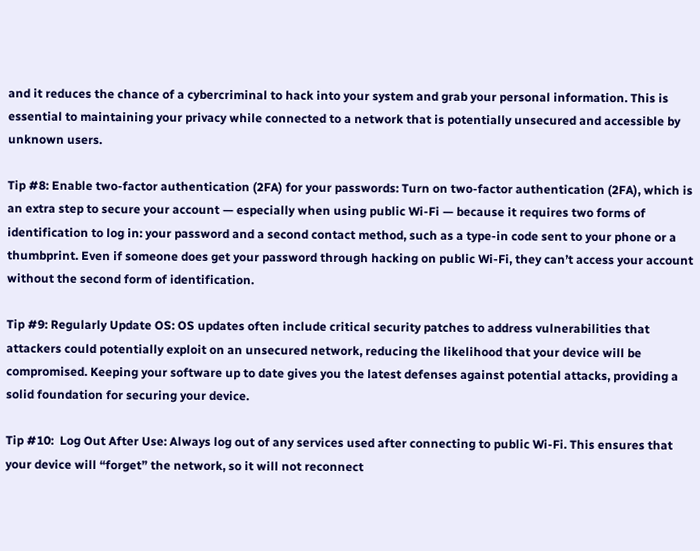and it reduces the chance of a cybercriminal to hack into your system and grab your personal information. This is essential to maintaining your privacy while connected to a network that is potentially unsecured and accessible by unknown users.

Tip #8: Enable two-factor authentication (2FA) for your passwords: Turn on two-factor authentication (2FA), which is an extra step to secure your account — especially when using public Wi-Fi — because it requires two forms of identification to log in: your password and a second contact method, such as a type-in code sent to your phone or a thumbprint. Even if someone does get your password through hacking on public Wi-Fi, they can’t access your account without the second form of identification.

Tip #9: Regularly Update OS: OS updates often include critical security patches to address vulnerabilities that attackers could potentially exploit on an unsecured network, reducing the likelihood that your device will be compromised. Keeping your software up to date gives you the latest defenses against potential attacks, providing a solid foundation for securing your device.

Tip #10:  Log Out After Use: Always log out of any services used after connecting to public Wi-Fi. This ensures that your device will “forget” the network, so it will not reconnect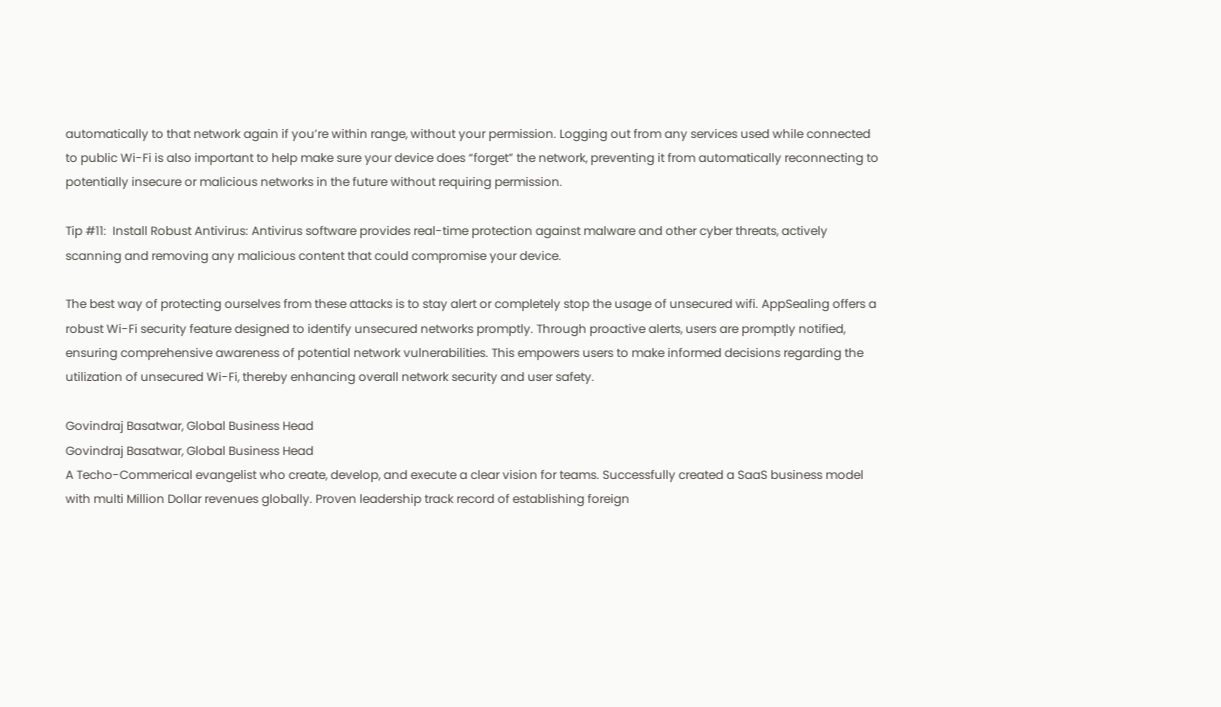automatically to that network again if you’re within range, without your permission. Logging out from any services used while connected to public Wi-Fi is also important to help make sure your device does “forget” the network, preventing it from automatically reconnecting to potentially insecure or malicious networks in the future without requiring permission.

Tip #11:  Install Robust Antivirus: Antivirus software provides real-time protection against malware and other cyber threats, actively scanning and removing any malicious content that could compromise your device.

The best way of protecting ourselves from these attacks is to stay alert or completely stop the usage of unsecured wifi. AppSealing offers a robust Wi-Fi security feature designed to identify unsecured networks promptly. Through proactive alerts, users are promptly notified, ensuring comprehensive awareness of potential network vulnerabilities. This empowers users to make informed decisions regarding the utilization of unsecured Wi-Fi, thereby enhancing overall network security and user safety.

Govindraj Basatwar, Global Business Head
Govindraj Basatwar, Global Business Head
A Techo-Commerical evangelist who create, develop, and execute a clear vision for teams. Successfully created a SaaS business model with multi Million Dollar revenues globally. Proven leadership track record of establishing foreign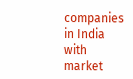companies in India with market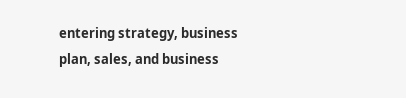entering strategy, business plan, sales, and business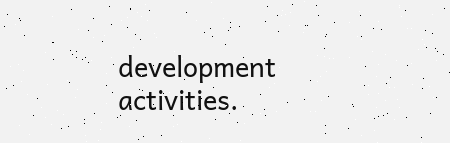development activities.